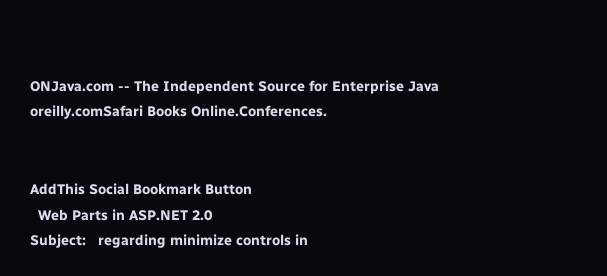ONJava.com -- The Independent Source for Enterprise Java
oreilly.comSafari Books Online.Conferences.


AddThis Social Bookmark Button
  Web Parts in ASP.NET 2.0
Subject:   regarding minimize controls in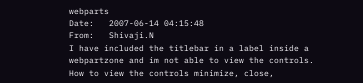webparts
Date:   2007-06-14 04:15:48
From:   Shivaji.N
I have included the titlebar in a label inside a webpartzone and im not able to view the controls.
How to view the controls minimize, close,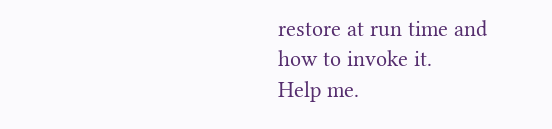restore at run time and how to invoke it.
Help me.